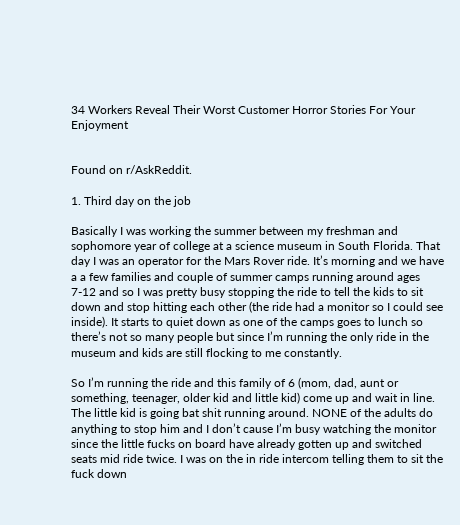34 Workers Reveal Their Worst Customer Horror Stories For Your Enjoyment


Found on r/AskReddit.

1. Third day on the job

Basically I was working the summer between my freshman and sophomore year of college at a science museum in South Florida. That day I was an operator for the Mars Rover ride. It’s morning and we have a a few families and couple of summer camps running around ages 7-12 and so I was pretty busy stopping the ride to tell the kids to sit down and stop hitting each other (the ride had a monitor so I could see inside). It starts to quiet down as one of the camps goes to lunch so there’s not so many people but since I’m running the only ride in the museum and kids are still flocking to me constantly.

So I’m running the ride and this family of 6 (mom, dad, aunt or something, teenager, older kid and little kid) come up and wait in line. The little kid is going bat shit running around. NONE of the adults do anything to stop him and I don’t cause I’m busy watching the monitor since the little fucks on board have already gotten up and switched seats mid ride twice. I was on the in ride intercom telling them to sit the fuck down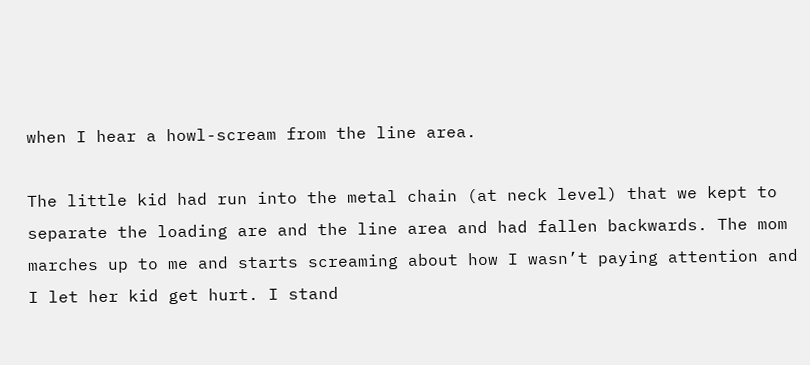when I hear a howl-scream from the line area.

The little kid had run into the metal chain (at neck level) that we kept to separate the loading are and the line area and had fallen backwards. The mom marches up to me and starts screaming about how I wasn’t paying attention and I let her kid get hurt. I stand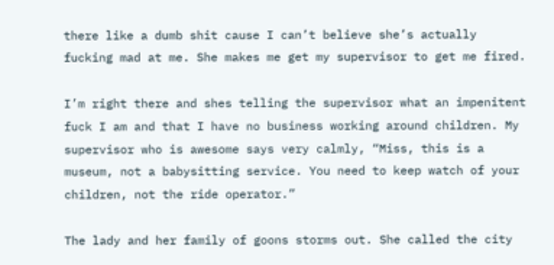there like a dumb shit cause I can’t believe she’s actually fucking mad at me. She makes me get my supervisor to get me fired.

I’m right there and shes telling the supervisor what an impenitent fuck I am and that I have no business working around children. My supervisor who is awesome says very calmly, “Miss, this is a museum, not a babysitting service. You need to keep watch of your children, not the ride operator.”

The lady and her family of goons storms out. She called the city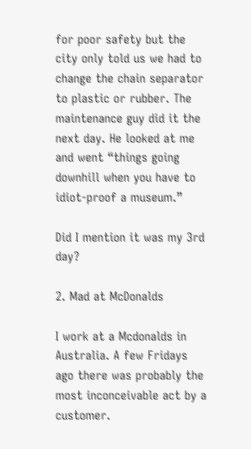for poor safety but the city only told us we had to change the chain separator to plastic or rubber. The maintenance guy did it the next day. He looked at me and went “things going downhill when you have to idiot-proof a museum.”

Did I mention it was my 3rd day?

2. Mad at McDonalds

I work at a Mcdonalds in Australia. A few Fridays ago there was probably the most inconceivable act by a customer.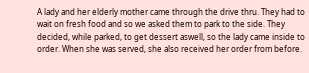A lady and her elderly mother came through the drive thru. They had to wait on fresh food and so we asked them to park to the side. They decided, while parked, to get dessert aswell, so the lady came inside to order. When she was served, she also received her order from before.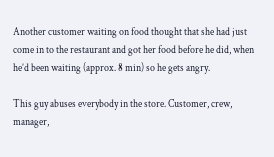Another customer waiting on food thought that she had just come in to the restaurant and got her food before he did, when he’d been waiting (approx. 8 min) so he gets angry.

This guy abuses everybody in the store. Customer, crew, manager,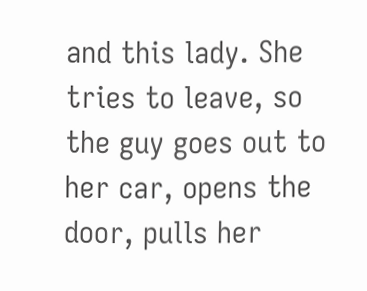and this lady. She tries to leave, so the guy goes out to her car, opens the door, pulls her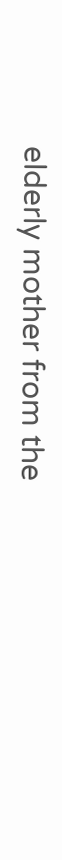elderly mother from the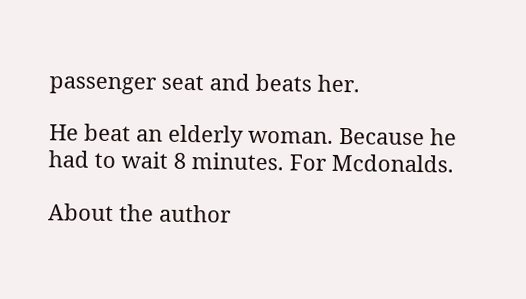passenger seat and beats her.

He beat an elderly woman. Because he had to wait 8 minutes. For Mcdonalds.

About the author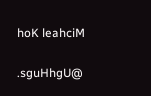hoK leahciM

.sguHhgU@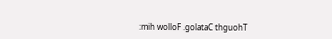:mih wolloF .golataC thguohT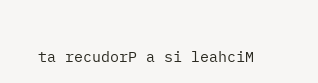ta recudorP a si leahciM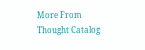More From Thought Catalog